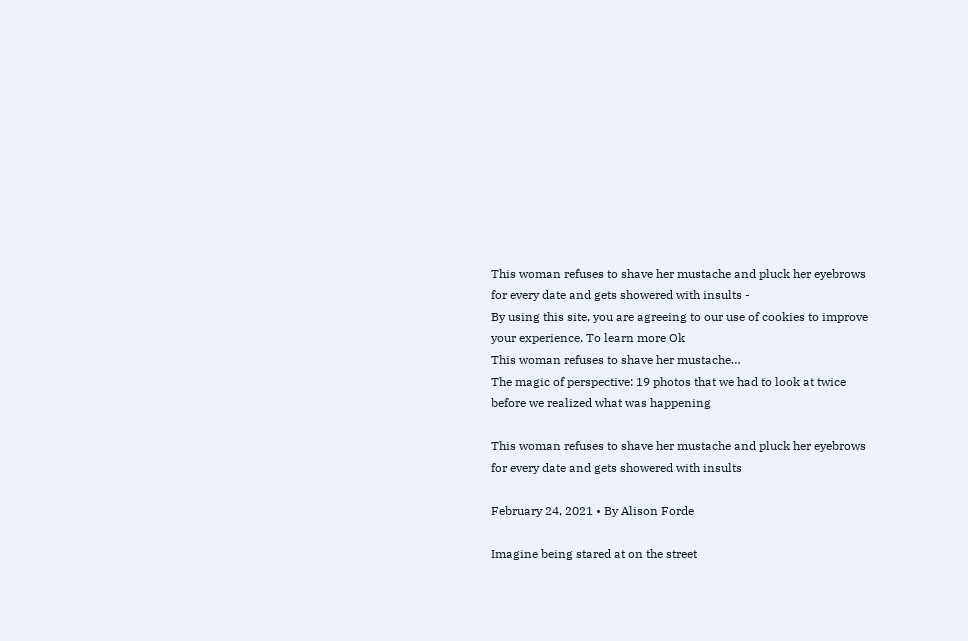This woman refuses to shave her mustache and pluck her eyebrows for every date and gets showered with insults -
By using this site, you are agreeing to our use of cookies to improve your experience. To learn more Ok
This woman refuses to shave her mustache…
The magic of perspective: 19 photos that we had to look at twice before we realized what was happening

This woman refuses to shave her mustache and pluck her eyebrows for every date and gets showered with insults

February 24, 2021 • By Alison Forde

Imagine being stared at on the street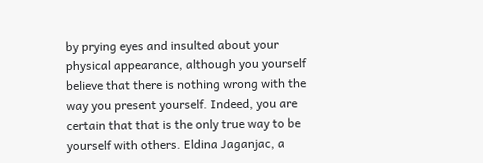by prying eyes and insulted about your physical appearance, although you yourself believe that there is nothing wrong with the way you present yourself. Indeed, you are certain that that is the only true way to be yourself with others. Eldina Jaganjac, a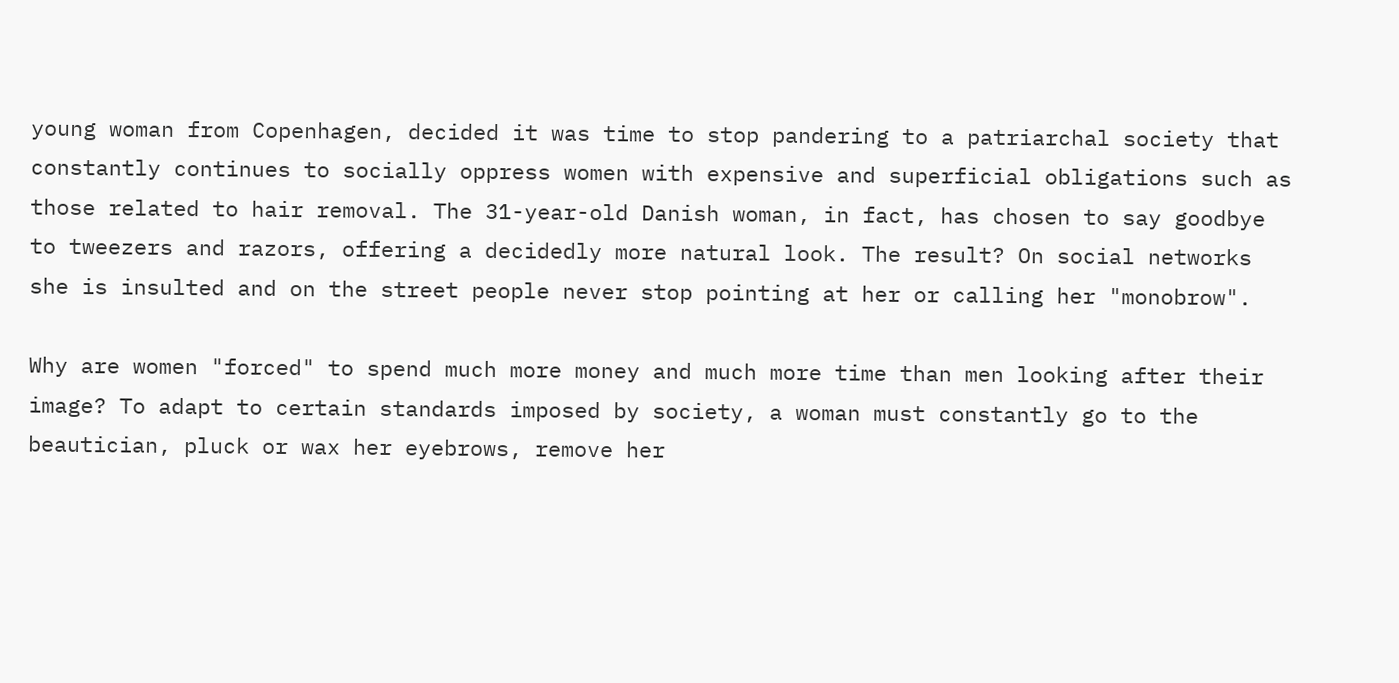young woman from Copenhagen, decided it was time to stop pandering to a patriarchal society that constantly continues to socially oppress women with expensive and superficial obligations such as those related to hair removal. The 31-year-old Danish woman, in fact, has chosen to say goodbye to tweezers and razors, offering a decidedly more natural look. The result? On social networks she is insulted and on the street people never stop pointing at her or calling her "monobrow".

Why are women "forced" to spend much more money and much more time than men looking after their image? To adapt to certain standards imposed by society, a woman must constantly go to the beautician, pluck or wax her eyebrows, remove her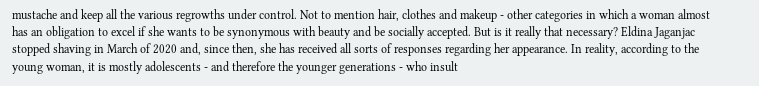mustache and keep all the various regrowths under control. Not to mention hair, clothes and makeup - other categories in which a woman almost has an obligation to excel if she wants to be synonymous with beauty and be socially accepted. But is it really that necessary? Eldina Jaganjac stopped shaving in March of 2020 and, since then, she has received all sorts of responses regarding her appearance. In reality, according to the young woman, it is mostly adolescents - and therefore the younger generations - who insult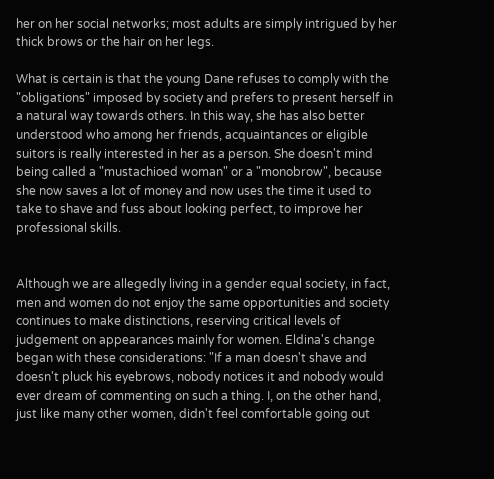her on her social networks; most adults are simply intrigued by her thick brows or the hair on her legs.

What is certain is that the young Dane refuses to comply with the "obligations" imposed by society and prefers to present herself in a natural way towards others. In this way, she has also better understood who among her friends, acquaintances or eligible suitors is really interested in her as a person. She doesn't mind being called a "mustachioed woman" or a "monobrow", because she now saves a lot of money and now uses the time it used to take to shave and fuss about looking perfect, to improve her professional skills.


Although we are allegedly living in a gender equal society, in fact, men and women do not enjoy the same opportunities and society continues to make distinctions, reserving critical levels of judgement on appearances mainly for women. Eldina's change began with these considerations: "If a man doesn't shave and doesn't pluck his eyebrows, nobody notices it and nobody would ever dream of commenting on such a thing. I, on the other hand, just like many other women, didn't feel comfortable going out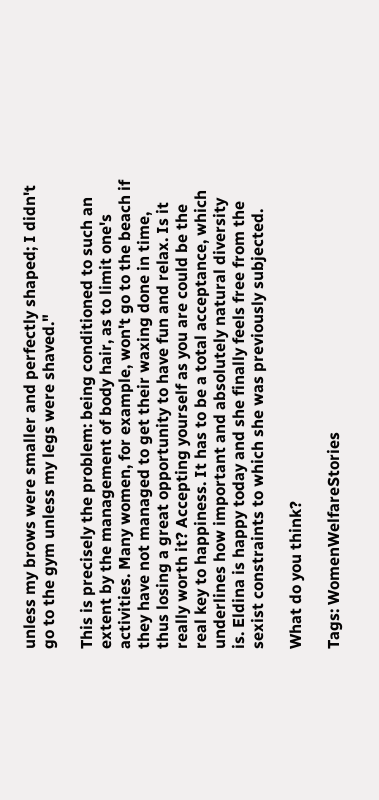unless my brows were smaller and perfectly shaped; I didn't go to the gym unless my legs were shaved."

This is precisely the problem: being conditioned to such an extent by the management of body hair, as to limit one's activities. Many women, for example, won't go to the beach if they have not managed to get their waxing done in time, thus losing a great opportunity to have fun and relax. Is it really worth it? Accepting yourself as you are could be the real key to happiness. It has to be a total acceptance, which underlines how important and absolutely natural diversity is. Eldina is happy today and she finally feels free from the sexist constraints to which she was previously subjected.

What do you think?

Tags: WomenWelfareStories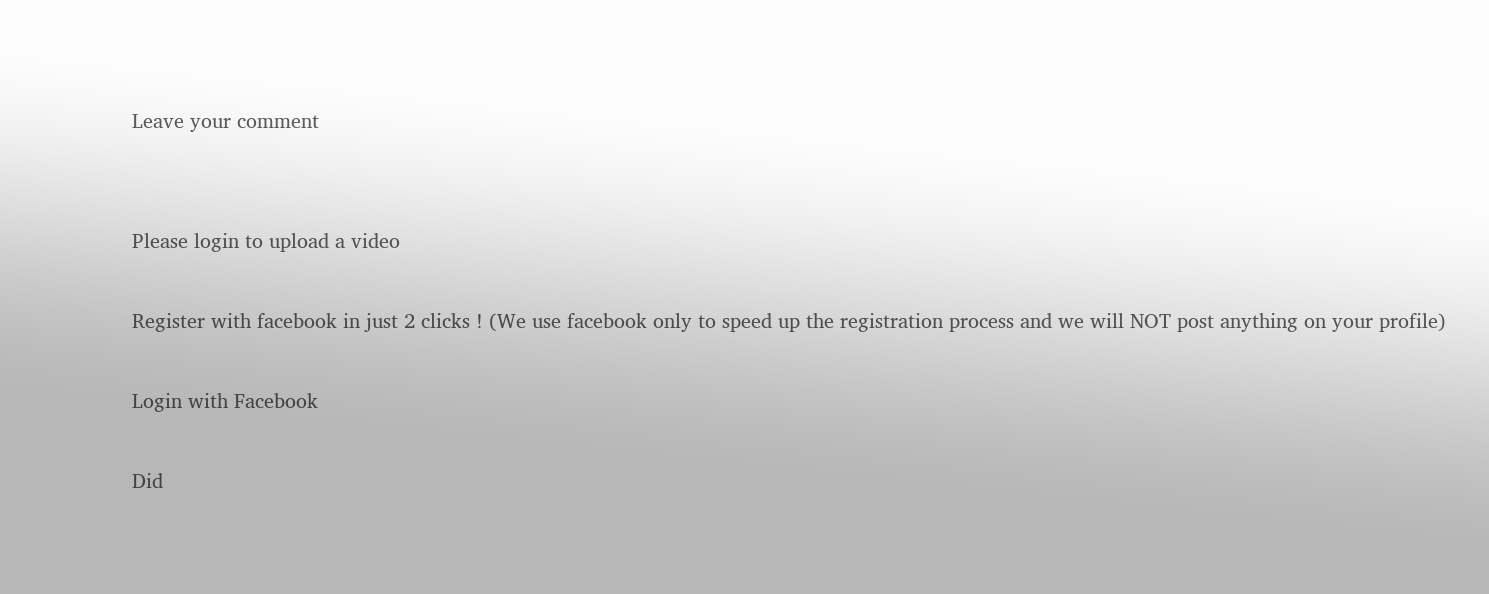Leave your comment


Please login to upload a video

Register with facebook in just 2 clicks ! (We use facebook only to speed up the registration process and we will NOT post anything on your profile)

Login with Facebook

Did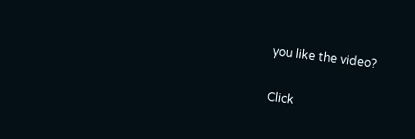you like the video?

Click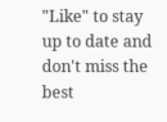"Like" to stay up to date and don't miss the best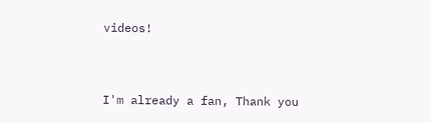videos!


I'm already a fan, Thank you